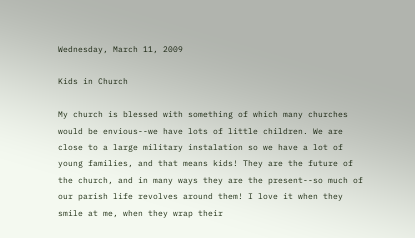Wednesday, March 11, 2009

Kids in Church

My church is blessed with something of which many churches would be envious--we have lots of little children. We are close to a large military instalation so we have a lot of young families, and that means kids! They are the future of the church, and in many ways they are the present--so much of our parish life revolves around them! I love it when they smile at me, when they wrap their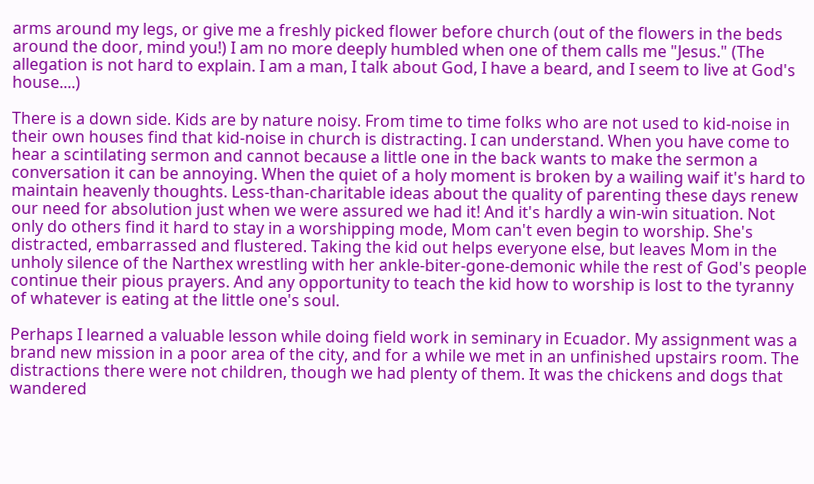arms around my legs, or give me a freshly picked flower before church (out of the flowers in the beds around the door, mind you!) I am no more deeply humbled when one of them calls me "Jesus." (The allegation is not hard to explain. I am a man, I talk about God, I have a beard, and I seem to live at God's house....)

There is a down side. Kids are by nature noisy. From time to time folks who are not used to kid-noise in their own houses find that kid-noise in church is distracting. I can understand. When you have come to hear a scintilating sermon and cannot because a little one in the back wants to make the sermon a conversation it can be annoying. When the quiet of a holy moment is broken by a wailing waif it's hard to maintain heavenly thoughts. Less-than-charitable ideas about the quality of parenting these days renew our need for absolution just when we were assured we had it! And it's hardly a win-win situation. Not only do others find it hard to stay in a worshipping mode, Mom can't even begin to worship. She's distracted, embarrassed and flustered. Taking the kid out helps everyone else, but leaves Mom in the unholy silence of the Narthex wrestling with her ankle-biter-gone-demonic while the rest of God's people continue their pious prayers. And any opportunity to teach the kid how to worship is lost to the tyranny of whatever is eating at the little one's soul.

Perhaps I learned a valuable lesson while doing field work in seminary in Ecuador. My assignment was a brand new mission in a poor area of the city, and for a while we met in an unfinished upstairs room. The distractions there were not children, though we had plenty of them. It was the chickens and dogs that wandered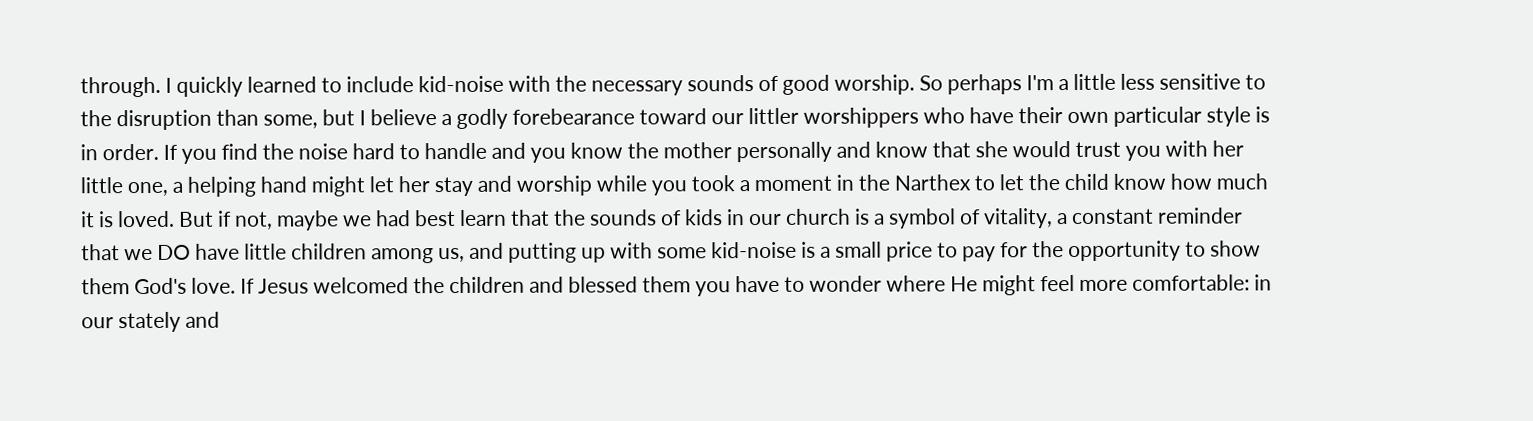through. I quickly learned to include kid-noise with the necessary sounds of good worship. So perhaps I'm a little less sensitive to the disruption than some, but I believe a godly forebearance toward our littler worshippers who have their own particular style is in order. If you find the noise hard to handle and you know the mother personally and know that she would trust you with her little one, a helping hand might let her stay and worship while you took a moment in the Narthex to let the child know how much it is loved. But if not, maybe we had best learn that the sounds of kids in our church is a symbol of vitality, a constant reminder that we DO have little children among us, and putting up with some kid-noise is a small price to pay for the opportunity to show them God's love. If Jesus welcomed the children and blessed them you have to wonder where He might feel more comfortable: in our stately and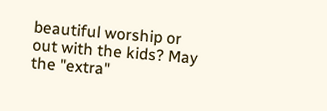beautiful worship or out with the kids? May the "extra"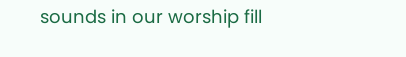sounds in our worship fill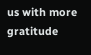us with more gratitude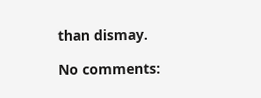than dismay.

No comments: